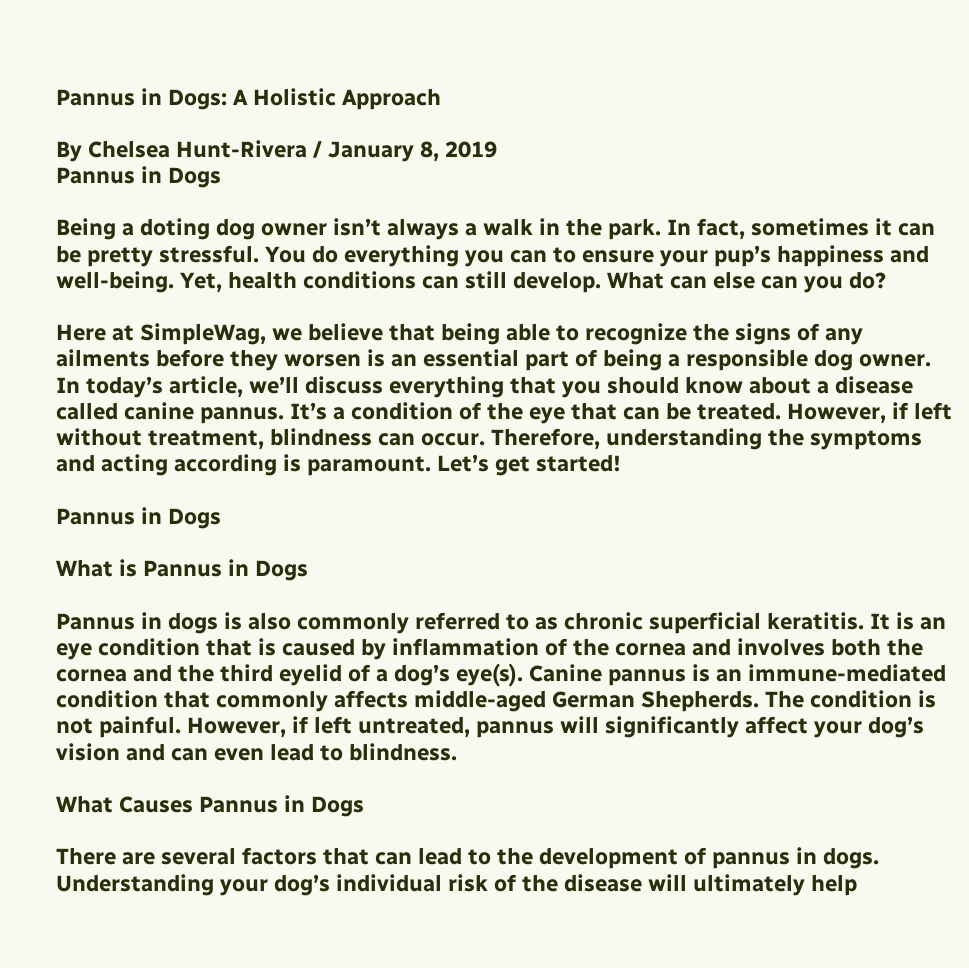Pannus in Dogs: A Holistic Approach

By Chelsea Hunt-Rivera / January 8, 2019
Pannus in Dogs

Being a doting dog owner isn’t always a walk in the park. In fact, sometimes it can be pretty stressful. You do everything you can to ensure your pup’s happiness and well-being. Yet, health conditions can still develop. What can else can you do?

Here at SimpleWag, we believe that being able to recognize the signs of any ailments before they worsen is an essential part of being a responsible dog owner. In today’s article, we’ll discuss everything that you should know about a disease called canine pannus. It’s a condition of the eye that can be treated. However, if left without treatment, blindness can occur. Therefore, understanding the symptoms and acting according is paramount. Let’s get started!

Pannus in Dogs

What is Pannus in Dogs

Pannus in dogs is also commonly referred to as chronic superficial keratitis. It is an eye condition that is caused by inflammation of the cornea and involves both the cornea and the third eyelid of a dog’s eye(s). Canine pannus is an immune-mediated condition that commonly affects middle-aged German Shepherds. The condition is not painful. However, if left untreated, pannus will significantly affect your dog’s vision and can even lead to blindness.

What Causes Pannus in Dogs

There are several factors that can lead to the development of pannus in dogs. Understanding your dog’s individual risk of the disease will ultimately help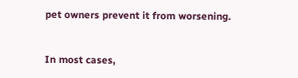pet owners prevent it from worsening.


In most cases,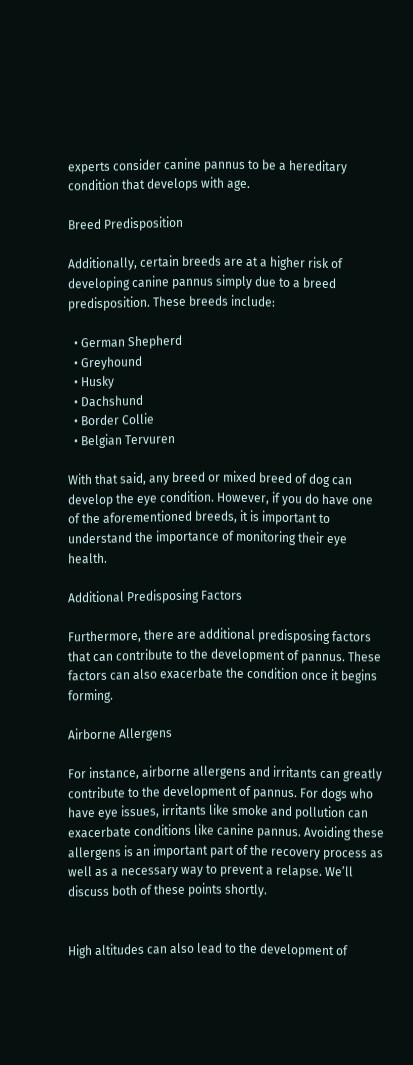experts consider canine pannus to be a hereditary condition that develops with age.

Breed Predisposition

Additionally, certain breeds are at a higher risk of developing canine pannus simply due to a breed predisposition. These breeds include:

  • German Shepherd
  • Greyhound
  • Husky
  • Dachshund
  • Border Collie
  • Belgian Tervuren

With that said, any breed or mixed breed of dog can develop the eye condition. However, if you do have one of the aforementioned breeds, it is important to understand the importance of monitoring their eye health.

Additional Predisposing Factors

Furthermore, there are additional predisposing factors that can contribute to the development of pannus. These factors can also exacerbate the condition once it begins forming.

Airborne Allergens

For instance, airborne allergens and irritants can greatly contribute to the development of pannus. For dogs who have eye issues, irritants like smoke and pollution can exacerbate conditions like canine pannus. Avoiding these allergens is an important part of the recovery process as well as a necessary way to prevent a relapse. We’ll discuss both of these points shortly.


High altitudes can also lead to the development of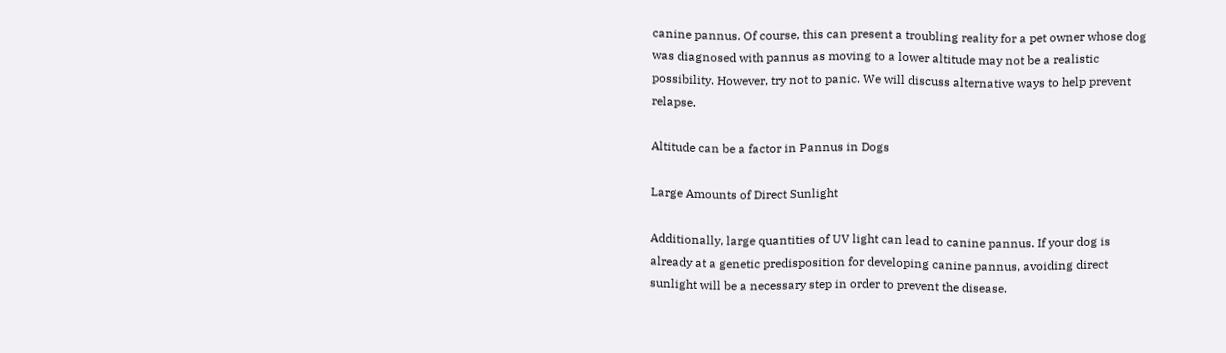canine pannus. Of course, this can present a troubling reality for a pet owner whose dog was diagnosed with pannus as moving to a lower altitude may not be a realistic possibility. However, try not to panic. We will discuss alternative ways to help prevent relapse.

Altitude can be a factor in Pannus in Dogs

Large Amounts of Direct Sunlight

Additionally, large quantities of UV light can lead to canine pannus. If your dog is already at a genetic predisposition for developing canine pannus, avoiding direct sunlight will be a necessary step in order to prevent the disease.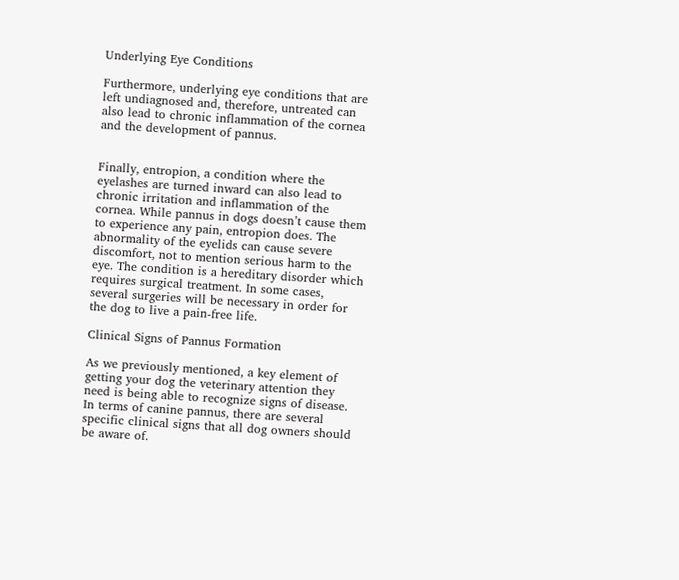Underlying Eye Conditions

Furthermore, underlying eye conditions that are left undiagnosed and, therefore, untreated can also lead to chronic inflammation of the cornea and the development of pannus.


Finally, entropion, a condition where the eyelashes are turned inward can also lead to chronic irritation and inflammation of the cornea. While pannus in dogs doesn’t cause them to experience any pain, entropion does. The abnormality of the eyelids can cause severe discomfort, not to mention serious harm to the eye. The condition is a hereditary disorder which requires surgical treatment. In some cases, several surgeries will be necessary in order for the dog to live a pain-free life.

Clinical Signs of Pannus Formation

As we previously mentioned, a key element of getting your dog the veterinary attention they need is being able to recognize signs of disease. In terms of canine pannus, there are several specific clinical signs that all dog owners should be aware of.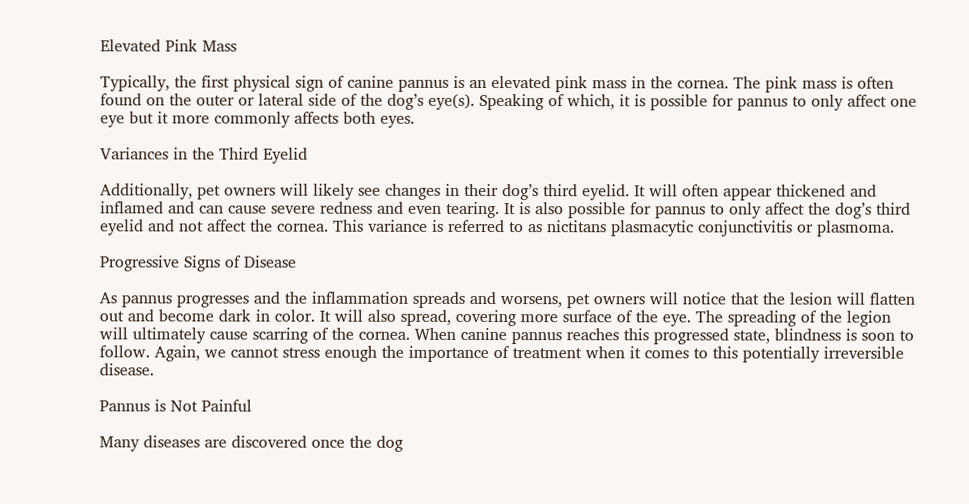Elevated Pink Mass

Typically, the first physical sign of canine pannus is an elevated pink mass in the cornea. The pink mass is often found on the outer or lateral side of the dog’s eye(s). Speaking of which, it is possible for pannus to only affect one eye but it more commonly affects both eyes.

Variances in the Third Eyelid

Additionally, pet owners will likely see changes in their dog’s third eyelid. It will often appear thickened and inflamed and can cause severe redness and even tearing. It is also possible for pannus to only affect the dog’s third eyelid and not affect the cornea. This variance is referred to as nictitans plasmacytic conjunctivitis or plasmoma.

Progressive Signs of Disease

As pannus progresses and the inflammation spreads and worsens, pet owners will notice that the lesion will flatten out and become dark in color. It will also spread, covering more surface of the eye. The spreading of the legion will ultimately cause scarring of the cornea. When canine pannus reaches this progressed state, blindness is soon to follow. Again, we cannot stress enough the importance of treatment when it comes to this potentially irreversible disease.

Pannus is Not Painful

Many diseases are discovered once the dog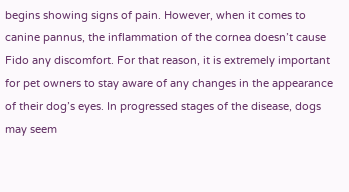begins showing signs of pain. However, when it comes to canine pannus, the inflammation of the cornea doesn’t cause Fido any discomfort. For that reason, it is extremely important for pet owners to stay aware of any changes in the appearance of their dog’s eyes. In progressed stages of the disease, dogs may seem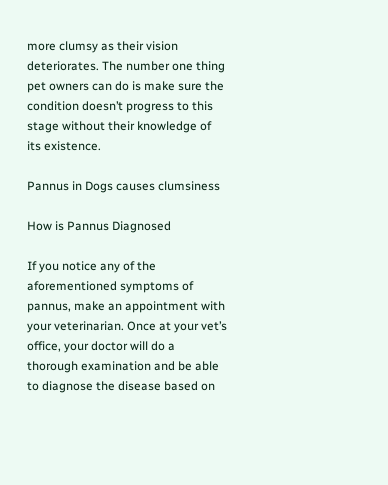more clumsy as their vision deteriorates. The number one thing pet owners can do is make sure the condition doesn’t progress to this stage without their knowledge of its existence.

Pannus in Dogs causes clumsiness

How is Pannus Diagnosed

If you notice any of the aforementioned symptoms of pannus, make an appointment with your veterinarian. Once at your vet’s office, your doctor will do a thorough examination and be able to diagnose the disease based on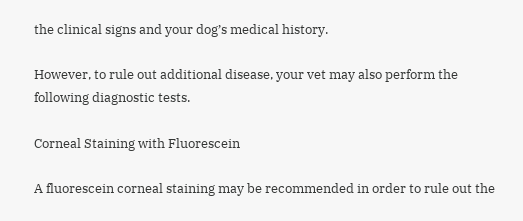the clinical signs and your dog’s medical history.

However, to rule out additional disease, your vet may also perform the following diagnostic tests.

Corneal Staining with Fluorescein

A fluorescein corneal staining may be recommended in order to rule out the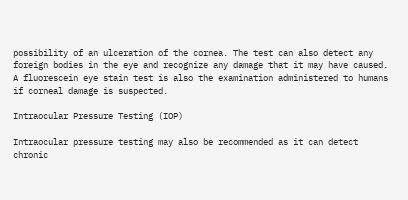possibility of an ulceration of the cornea. The test can also detect any foreign bodies in the eye and recognize any damage that it may have caused. A fluorescein eye stain test is also the examination administered to humans if corneal damage is suspected.

Intraocular Pressure Testing (IOP)

Intraocular pressure testing may also be recommended as it can detect chronic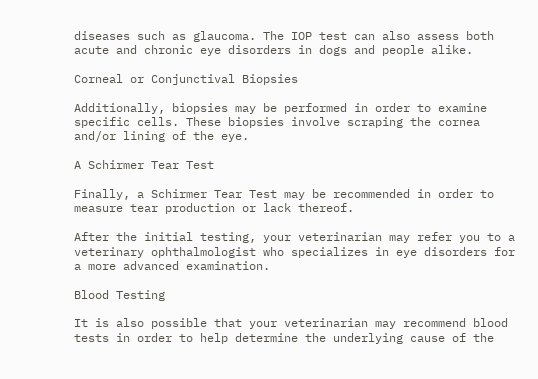diseases such as glaucoma. The IOP test can also assess both acute and chronic eye disorders in dogs and people alike.

Corneal or Conjunctival Biopsies

Additionally, biopsies may be performed in order to examine specific cells. These biopsies involve scraping the cornea and/or lining of the eye.

A Schirmer Tear Test

Finally, a Schirmer Tear Test may be recommended in order to measure tear production or lack thereof.

After the initial testing, your veterinarian may refer you to a veterinary ophthalmologist who specializes in eye disorders for a more advanced examination.

Blood Testing

It is also possible that your veterinarian may recommend blood tests in order to help determine the underlying cause of the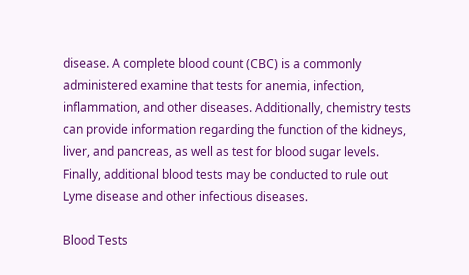disease. A complete blood count (CBC) is a commonly administered examine that tests for anemia, infection, inflammation, and other diseases. Additionally, chemistry tests can provide information regarding the function of the kidneys, liver, and pancreas, as well as test for blood sugar levels. Finally, additional blood tests may be conducted to rule out Lyme disease and other infectious diseases.

Blood Tests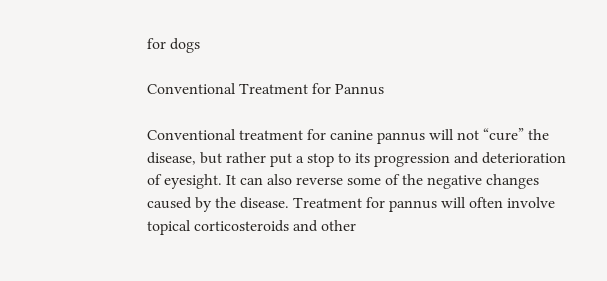for dogs

Conventional Treatment for Pannus

Conventional treatment for canine pannus will not “cure” the disease, but rather put a stop to its progression and deterioration of eyesight. It can also reverse some of the negative changes caused by the disease. Treatment for pannus will often involve topical corticosteroids and other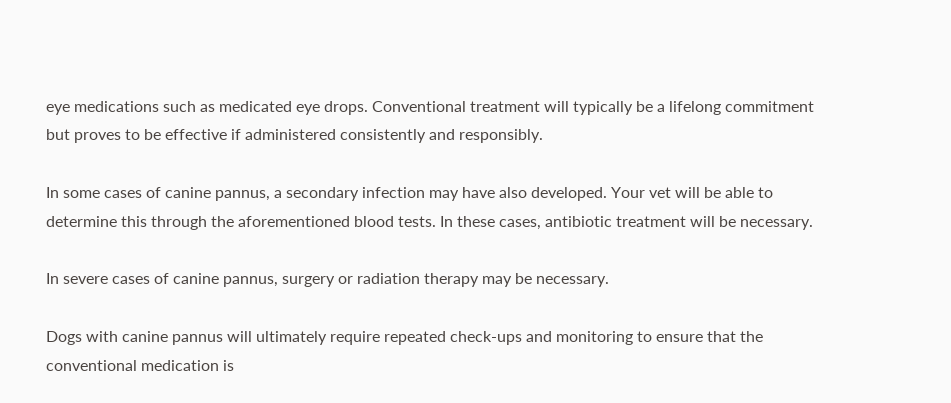eye medications such as medicated eye drops. Conventional treatment will typically be a lifelong commitment but proves to be effective if administered consistently and responsibly.

In some cases of canine pannus, a secondary infection may have also developed. Your vet will be able to determine this through the aforementioned blood tests. In these cases, antibiotic treatment will be necessary.

In severe cases of canine pannus, surgery or radiation therapy may be necessary.

Dogs with canine pannus will ultimately require repeated check-ups and monitoring to ensure that the conventional medication is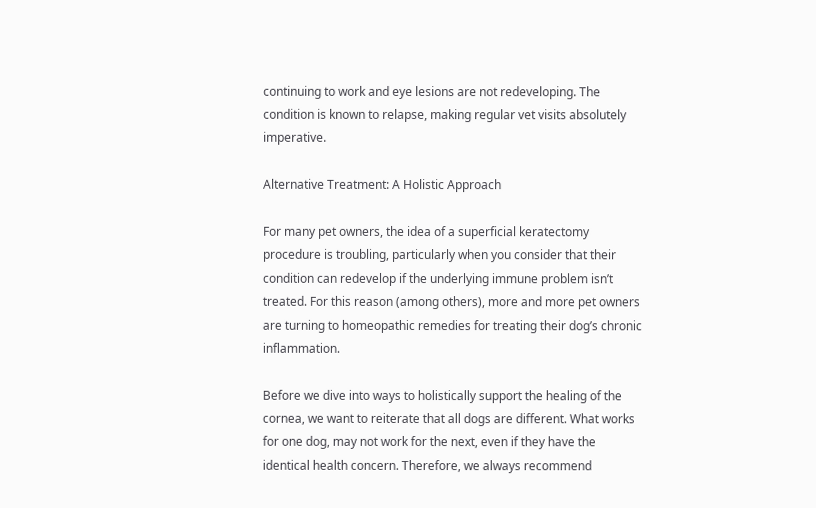continuing to work and eye lesions are not redeveloping. The condition is known to relapse, making regular vet visits absolutely imperative.

Alternative Treatment: A Holistic Approach

For many pet owners, the idea of a superficial keratectomy procedure is troubling, particularly when you consider that their condition can redevelop if the underlying immune problem isn’t treated. For this reason (among others), more and more pet owners are turning to homeopathic remedies for treating their dog’s chronic inflammation.

Before we dive into ways to holistically support the healing of the cornea, we want to reiterate that all dogs are different. What works for one dog, may not work for the next, even if they have the identical health concern. Therefore, we always recommend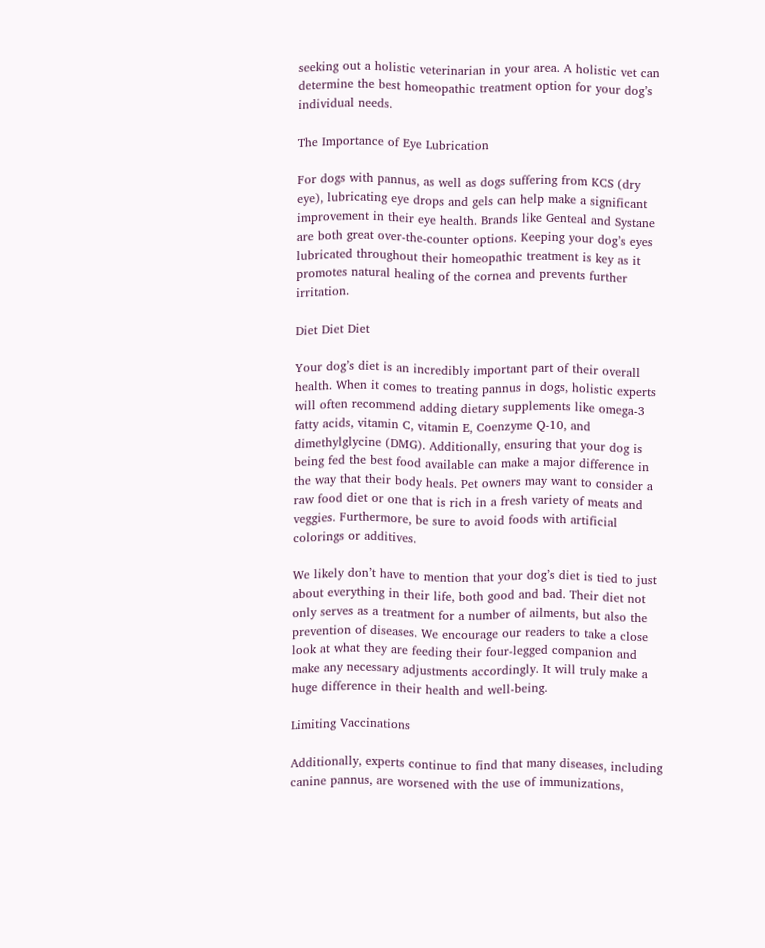seeking out a holistic veterinarian in your area. A holistic vet can determine the best homeopathic treatment option for your dog’s individual needs.

The Importance of Eye Lubrication

For dogs with pannus, as well as dogs suffering from KCS (dry eye), lubricating eye drops and gels can help make a significant improvement in their eye health. Brands like Genteal and Systane are both great over-the-counter options. Keeping your dog’s eyes lubricated throughout their homeopathic treatment is key as it promotes natural healing of the cornea and prevents further irritation.

Diet Diet Diet

Your dog’s diet is an incredibly important part of their overall health. When it comes to treating pannus in dogs, holistic experts will often recommend adding dietary supplements like omega-3 fatty acids, vitamin C, vitamin E, Coenzyme Q-10, and dimethylglycine (DMG). Additionally, ensuring that your dog is being fed the best food available can make a major difference in the way that their body heals. Pet owners may want to consider a raw food diet or one that is rich in a fresh variety of meats and veggies. Furthermore, be sure to avoid foods with artificial colorings or additives.

We likely don’t have to mention that your dog’s diet is tied to just about everything in their life, both good and bad. Their diet not only serves as a treatment for a number of ailments, but also the prevention of diseases. We encourage our readers to take a close look at what they are feeding their four-legged companion and make any necessary adjustments accordingly. It will truly make a huge difference in their health and well-being.

Limiting Vaccinations

Additionally, experts continue to find that many diseases, including canine pannus, are worsened with the use of immunizations,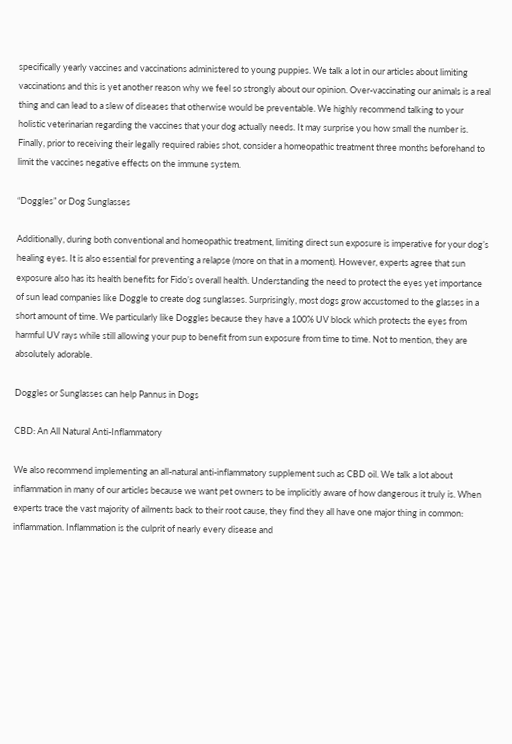specifically yearly vaccines and vaccinations administered to young puppies. We talk a lot in our articles about limiting vaccinations and this is yet another reason why we feel so strongly about our opinion. Over-vaccinating our animals is a real thing and can lead to a slew of diseases that otherwise would be preventable. We highly recommend talking to your holistic veterinarian regarding the vaccines that your dog actually needs. It may surprise you how small the number is. Finally, prior to receiving their legally required rabies shot, consider a homeopathic treatment three months beforehand to limit the vaccines negative effects on the immune system.

“Doggles” or Dog Sunglasses

Additionally, during both conventional and homeopathic treatment, limiting direct sun exposure is imperative for your dog’s healing eyes. It is also essential for preventing a relapse (more on that in a moment). However, experts agree that sun exposure also has its health benefits for Fido’s overall health. Understanding the need to protect the eyes yet importance of sun lead companies like Doggle to create dog sunglasses. Surprisingly, most dogs grow accustomed to the glasses in a short amount of time. We particularly like Doggles because they have a 100% UV block which protects the eyes from harmful UV rays while still allowing your pup to benefit from sun exposure from time to time. Not to mention, they are absolutely adorable.

Doggles or Sunglasses can help Pannus in Dogs

CBD: An All Natural Anti-Inflammatory

We also recommend implementing an all-natural anti-inflammatory supplement such as CBD oil. We talk a lot about inflammation in many of our articles because we want pet owners to be implicitly aware of how dangerous it truly is. When experts trace the vast majority of ailments back to their root cause, they find they all have one major thing in common: inflammation. Inflammation is the culprit of nearly every disease and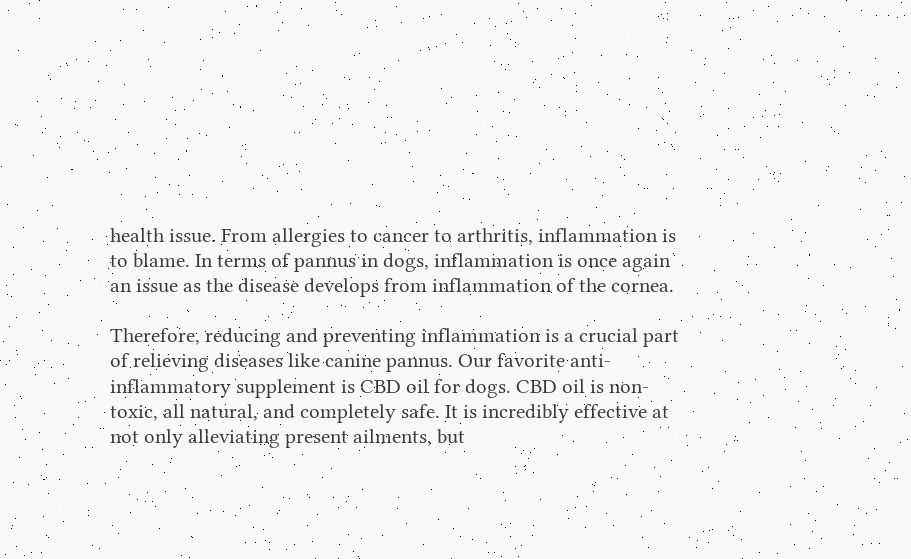health issue. From allergies to cancer to arthritis, inflammation is to blame. In terms of pannus in dogs, inflammation is once again an issue as the disease develops from inflammation of the cornea.

Therefore, reducing and preventing inflammation is a crucial part of relieving diseases like canine pannus. Our favorite anti-inflammatory supplement is CBD oil for dogs. CBD oil is non-toxic, all natural, and completely safe. It is incredibly effective at not only alleviating present ailments, but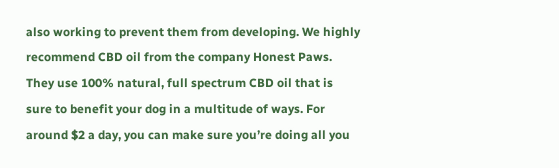also working to prevent them from developing. We highly recommend CBD oil from the company Honest Paws. They use 100% natural, full spectrum CBD oil that is sure to benefit your dog in a multitude of ways. For around $2 a day, you can make sure you’re doing all you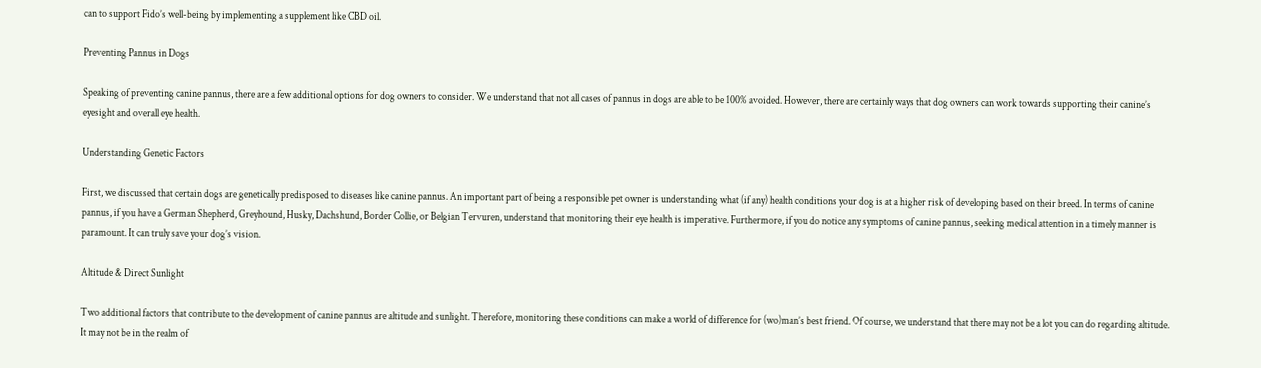can to support Fido’s well-being by implementing a supplement like CBD oil.

Preventing Pannus in Dogs

Speaking of preventing canine pannus, there are a few additional options for dog owners to consider. We understand that not all cases of pannus in dogs are able to be 100% avoided. However, there are certainly ways that dog owners can work towards supporting their canine’s eyesight and overall eye health.

Understanding Genetic Factors

First, we discussed that certain dogs are genetically predisposed to diseases like canine pannus. An important part of being a responsible pet owner is understanding what (if any) health conditions your dog is at a higher risk of developing based on their breed. In terms of canine pannus, if you have a German Shepherd, Greyhound, Husky, Dachshund, Border Collie, or Belgian Tervuren, understand that monitoring their eye health is imperative. Furthermore, if you do notice any symptoms of canine pannus, seeking medical attention in a timely manner is paramount. It can truly save your dog’s vision.

Altitude & Direct Sunlight

Two additional factors that contribute to the development of canine pannus are altitude and sunlight. Therefore, monitoring these conditions can make a world of difference for (wo)man’s best friend. Of course, we understand that there may not be a lot you can do regarding altitude. It may not be in the realm of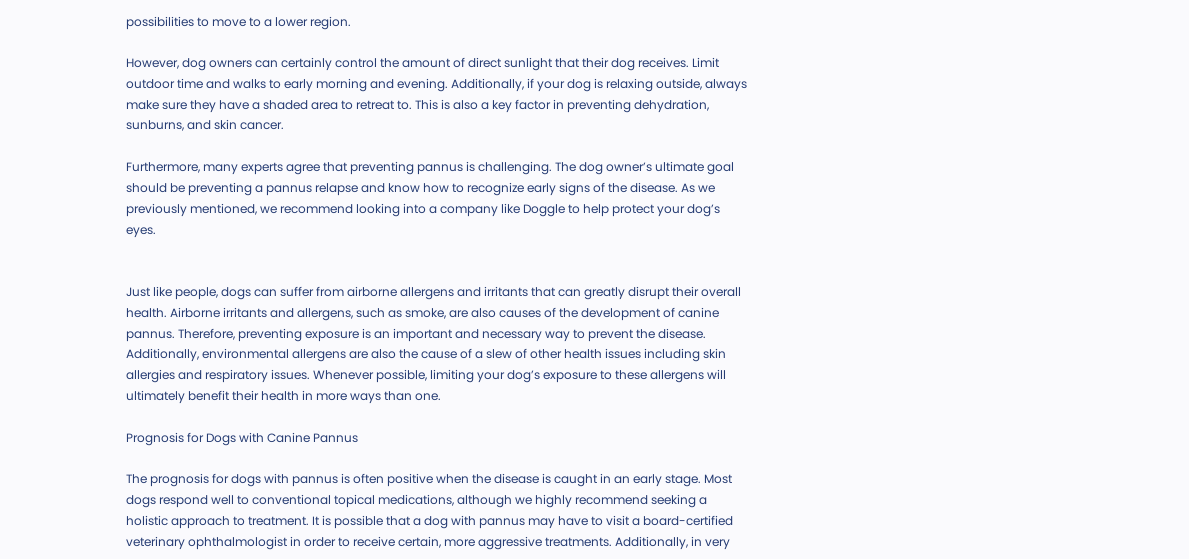possibilities to move to a lower region.

However, dog owners can certainly control the amount of direct sunlight that their dog receives. Limit outdoor time and walks to early morning and evening. Additionally, if your dog is relaxing outside, always make sure they have a shaded area to retreat to. This is also a key factor in preventing dehydration, sunburns, and skin cancer.

Furthermore, many experts agree that preventing pannus is challenging. The dog owner’s ultimate goal should be preventing a pannus relapse and know how to recognize early signs of the disease. As we previously mentioned, we recommend looking into a company like Doggle to help protect your dog’s eyes.


Just like people, dogs can suffer from airborne allergens and irritants that can greatly disrupt their overall health. Airborne irritants and allergens, such as smoke, are also causes of the development of canine pannus. Therefore, preventing exposure is an important and necessary way to prevent the disease. Additionally, environmental allergens are also the cause of a slew of other health issues including skin allergies and respiratory issues. Whenever possible, limiting your dog’s exposure to these allergens will ultimately benefit their health in more ways than one.

Prognosis for Dogs with Canine Pannus

The prognosis for dogs with pannus is often positive when the disease is caught in an early stage. Most dogs respond well to conventional topical medications, although we highly recommend seeking a holistic approach to treatment. It is possible that a dog with pannus may have to visit a board-certified veterinary ophthalmologist in order to receive certain, more aggressive treatments. Additionally, in very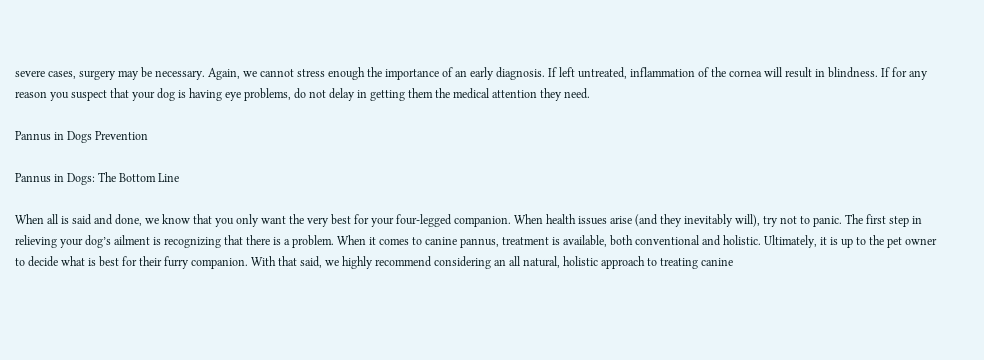severe cases, surgery may be necessary. Again, we cannot stress enough the importance of an early diagnosis. If left untreated, inflammation of the cornea will result in blindness. If for any reason you suspect that your dog is having eye problems, do not delay in getting them the medical attention they need.

Pannus in Dogs Prevention

Pannus in Dogs: The Bottom Line

When all is said and done, we know that you only want the very best for your four-legged companion. When health issues arise (and they inevitably will), try not to panic. The first step in relieving your dog’s ailment is recognizing that there is a problem. When it comes to canine pannus, treatment is available, both conventional and holistic. Ultimately, it is up to the pet owner to decide what is best for their furry companion. With that said, we highly recommend considering an all natural, holistic approach to treating canine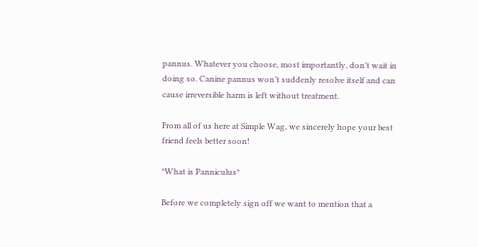pannus. Whatever you choose, most importantly, don’t wait in doing so. Canine pannus won’t suddenly resolve itself and can cause irreversible harm is left without treatment.

From all of us here at Simple Wag, we sincerely hope your best friend feels better soon!

*What is Panniculus*

Before we completely sign off we want to mention that a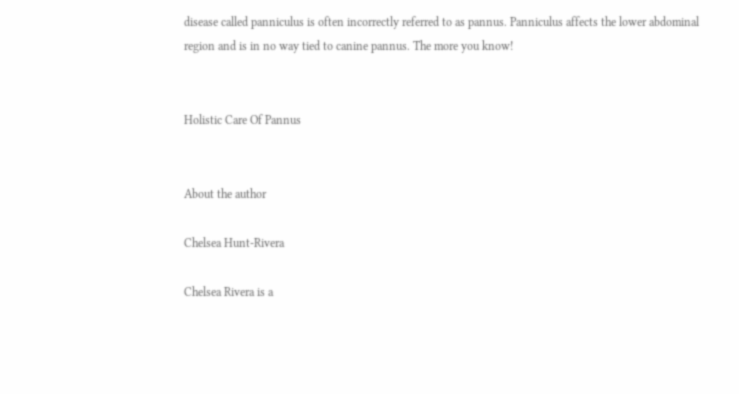disease called panniculus is often incorrectly referred to as pannus. Panniculus affects the lower abdominal region and is in no way tied to canine pannus. The more you know!


Holistic Care Of Pannus


About the author

Chelsea Hunt-Rivera

Chelsea Rivera is a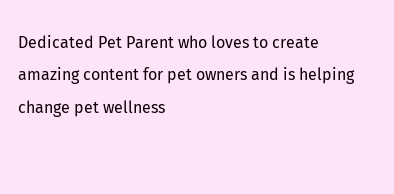Dedicated Pet Parent who loves to create amazing content for pet owners and is helping change pet wellness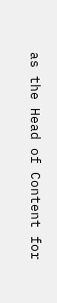as the Head of Content for